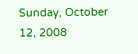Sunday, October 12, 2008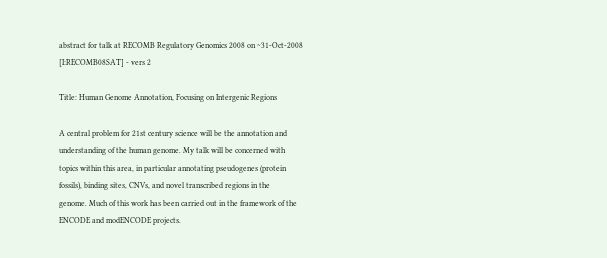abstract for talk at RECOMB Regulatory Genomics 2008 on ~31-Oct-2008 [I:RECOMB08SAT] - vers 2

Title: Human Genome Annotation, Focusing on Intergenic Regions

A central problem for 21st century science will be the annotation and
understanding of the human genome. My talk will be concerned with
topics within this area, in particular annotating pseudogenes (protein
fossils), binding sites, CNVs, and novel transcribed regions in the
genome. Much of this work has been carried out in the framework of the
ENCODE and modENCODE projects.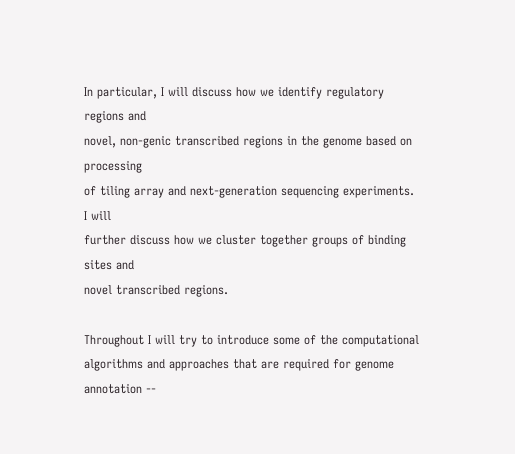In particular, I will discuss how we identify regulatory regions and
novel, non-genic transcribed regions in the genome based on processing
of tiling array and next-generation sequencing experiments. I will
further discuss how we cluster together groups of binding sites and
novel transcribed regions.

Throughout I will try to introduce some of the computational
algorithms and approaches that are required for genome annotation --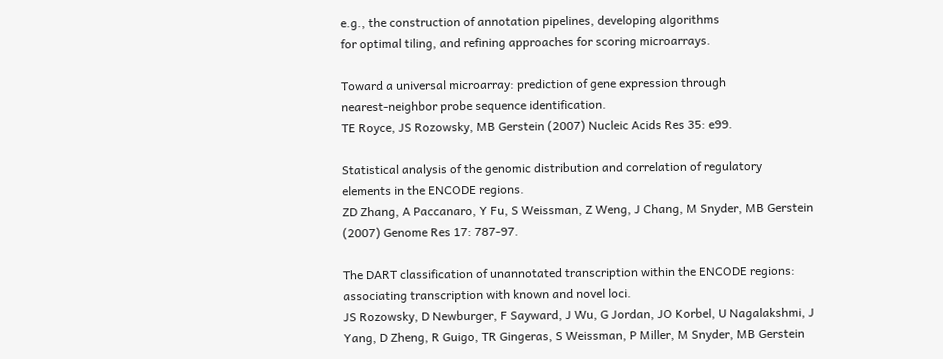e.g., the construction of annotation pipelines, developing algorithms
for optimal tiling, and refining approaches for scoring microarrays.

Toward a universal microarray: prediction of gene expression through
nearest-neighbor probe sequence identification.
TE Royce, JS Rozowsky, MB Gerstein (2007) Nucleic Acids Res 35: e99.

Statistical analysis of the genomic distribution and correlation of regulatory
elements in the ENCODE regions.
ZD Zhang, A Paccanaro, Y Fu, S Weissman, Z Weng, J Chang, M Snyder, MB Gerstein
(2007) Genome Res 17: 787-97.

The DART classification of unannotated transcription within the ENCODE regions:
associating transcription with known and novel loci.
JS Rozowsky, D Newburger, F Sayward, J Wu, G Jordan, JO Korbel, U Nagalakshmi, J
Yang, D Zheng, R Guigo, TR Gingeras, S Weissman, P Miller, M Snyder, MB Gerstein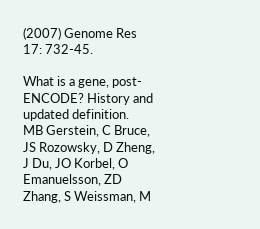(2007) Genome Res 17: 732-45.

What is a gene, post-ENCODE? History and updated definition.
MB Gerstein, C Bruce, JS Rozowsky, D Zheng, J Du, JO Korbel, O Emanuelsson, ZD
Zhang, S Weissman, M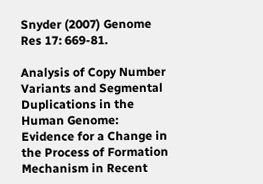Snyder (2007) Genome Res 17: 669-81.

Analysis of Copy Number Variants and Segmental Duplications in the Human Genome:
Evidence for a Change in the Process of Formation Mechanism in Recent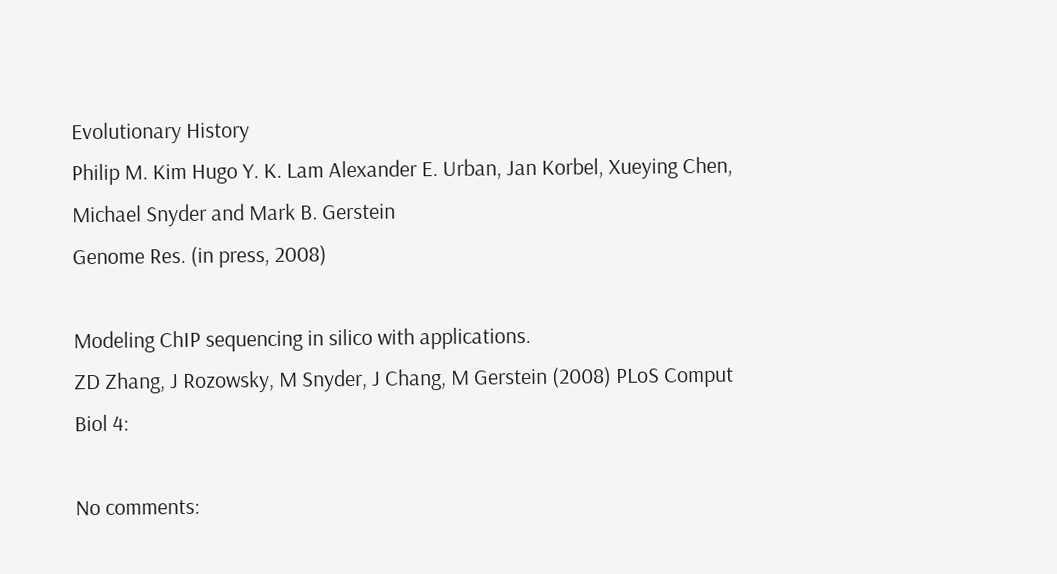Evolutionary History
Philip M. Kim Hugo Y. K. Lam Alexander E. Urban, Jan Korbel, Xueying Chen,
Michael Snyder and Mark B. Gerstein
Genome Res. (in press, 2008)

Modeling ChIP sequencing in silico with applications.
ZD Zhang, J Rozowsky, M Snyder, J Chang, M Gerstein (2008) PLoS Comput Biol 4:

No comments: